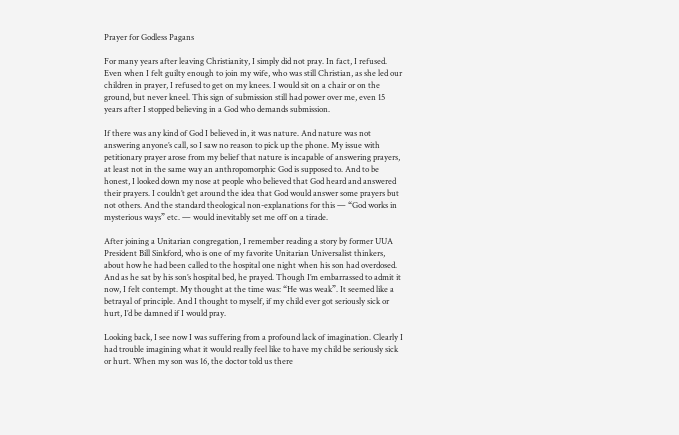Prayer for Godless Pagans

For many years after leaving Christianity, I simply did not pray. In fact, I refused. Even when I felt guilty enough to join my wife, who was still Christian, as she led our children in prayer, I refused to get on my knees. I would sit on a chair or on the ground, but never kneel. This sign of submission still had power over me, even 15 years after I stopped believing in a God who demands submission.

If there was any kind of God I believed in, it was nature. And nature was not answering anyone’s call, so I saw no reason to pick up the phone. My issue with petitionary prayer arose from my belief that nature is incapable of answering prayers, at least not in the same way an anthropomorphic God is supposed to. And to be honest, I looked down my nose at people who believed that God heard and answered their prayers. I couldn’t get around the idea that God would answer some prayers but not others. And the standard theological non-explanations for this — “God works in mysterious ways” etc. — would inevitably set me off on a tirade.

After joining a Unitarian congregation, I remember reading a story by former UUA President Bill Sinkford, who is one of my favorite Unitarian Universalist thinkers, about how he had been called to the hospital one night when his son had overdosed. And as he sat by his son’s hospital bed, he prayed. Though I’m embarrassed to admit it now, I felt contempt. My thought at the time was: “He was weak”. It seemed like a betrayal of principle. And I thought to myself, if my child ever got seriously sick or hurt, I’d be damned if I would pray.

Looking back, I see now I was suffering from a profound lack of imagination. Clearly I had trouble imagining what it would really feel like to have my child be seriously sick or hurt. When my son was 16, the doctor told us there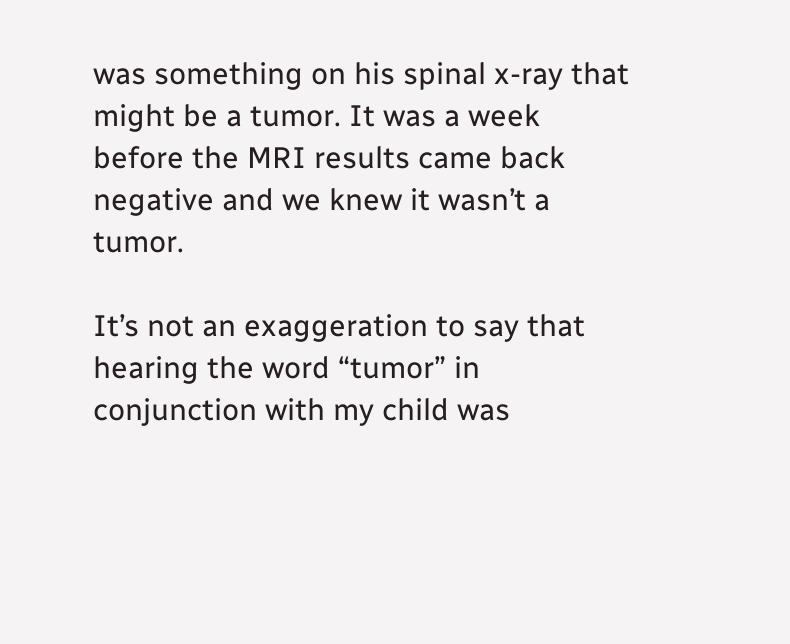was something on his spinal x-ray that might be a tumor. It was a week before the MRI results came back negative and we knew it wasn’t a tumor.

It’s not an exaggeration to say that hearing the word “tumor” in conjunction with my child was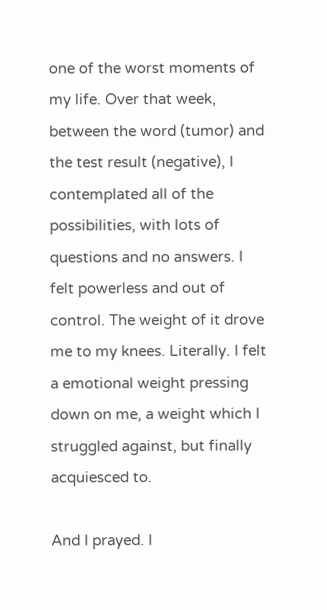one of the worst moments of my life. Over that week, between the word (tumor) and the test result (negative), I contemplated all of the possibilities, with lots of questions and no answers. I felt powerless and out of control. The weight of it drove me to my knees. Literally. I felt a emotional weight pressing down on me, a weight which I struggled against, but finally acquiesced to.

And I prayed. I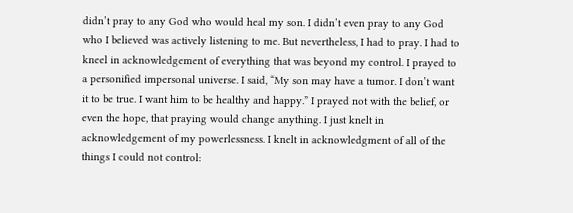didn’t pray to any God who would heal my son. I didn’t even pray to any God who I believed was actively listening to me. But nevertheless, I had to pray. I had to kneel in acknowledgement of everything that was beyond my control. I prayed to a personified impersonal universe. I said, “My son may have a tumor. I don’t want it to be true. I want him to be healthy and happy.” I prayed not with the belief, or even the hope, that praying would change anything. I just knelt in acknowledgement of my powerlessness. I knelt in acknowledgment of all of the things I could not control: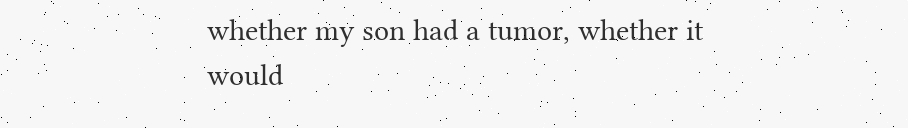whether my son had a tumor, whether it would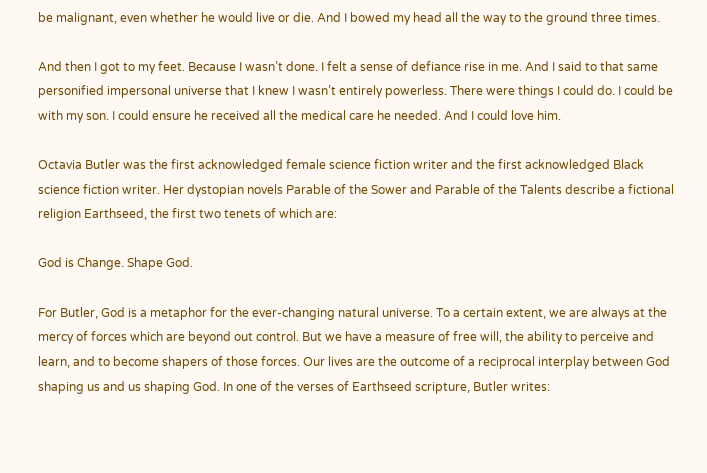be malignant, even whether he would live or die. And I bowed my head all the way to the ground three times.

And then I got to my feet. Because I wasn’t done. I felt a sense of defiance rise in me. And I said to that same personified impersonal universe that I knew I wasn’t entirely powerless. There were things I could do. I could be with my son. I could ensure he received all the medical care he needed. And I could love him.

Octavia Butler was the first acknowledged female science fiction writer and the first acknowledged Black science fiction writer. Her dystopian novels Parable of the Sower and Parable of the Talents describe a fictional religion Earthseed, the first two tenets of which are:

God is Change. Shape God.

For Butler, God is a metaphor for the ever-changing natural universe. To a certain extent, we are always at the mercy of forces which are beyond out control. But we have a measure of free will, the ability to perceive and learn, and to become shapers of those forces. Our lives are the outcome of a reciprocal interplay between God shaping us and us shaping God. In one of the verses of Earthseed scripture, Butler writes: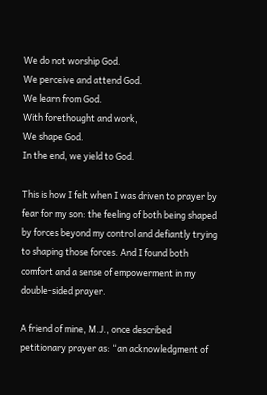We do not worship God.
We perceive and attend God.
We learn from God.
With forethought and work,
We shape God.
In the end, we yield to God.

This is how I felt when I was driven to prayer by fear for my son: the feeling of both being shaped by forces beyond my control and defiantly trying to shaping those forces. And I found both comfort and a sense of empowerment in my double-sided prayer.

A friend of mine, M.J., once described petitionary prayer as: “an acknowledgment of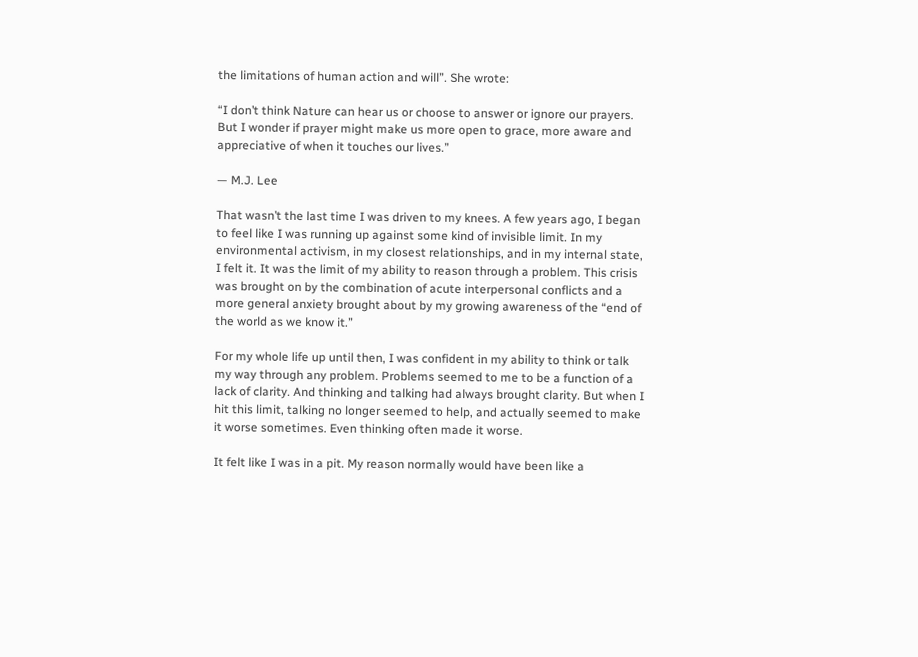the limitations of human action and will”. She wrote:

“I don’t think Nature can hear us or choose to answer or ignore our prayers. But I wonder if prayer might make us more open to grace, more aware and appreciative of when it touches our lives.”

— M.J. Lee

That wasn’t the last time I was driven to my knees. A few years ago, I began to feel like I was running up against some kind of invisible limit. In my environmental activism, in my closest relationships, and in my internal state, I felt it. It was the limit of my ability to reason through a problem. This crisis was brought on by the combination of acute interpersonal conflicts and a more general anxiety brought about by my growing awareness of the “end of the world as we know it.”

For my whole life up until then, I was confident in my ability to think or talk my way through any problem. Problems seemed to me to be a function of a lack of clarity. And thinking and talking had always brought clarity. But when I hit this limit, talking no longer seemed to help, and actually seemed to make it worse sometimes. Even thinking often made it worse.

It felt like I was in a pit. My reason normally would have been like a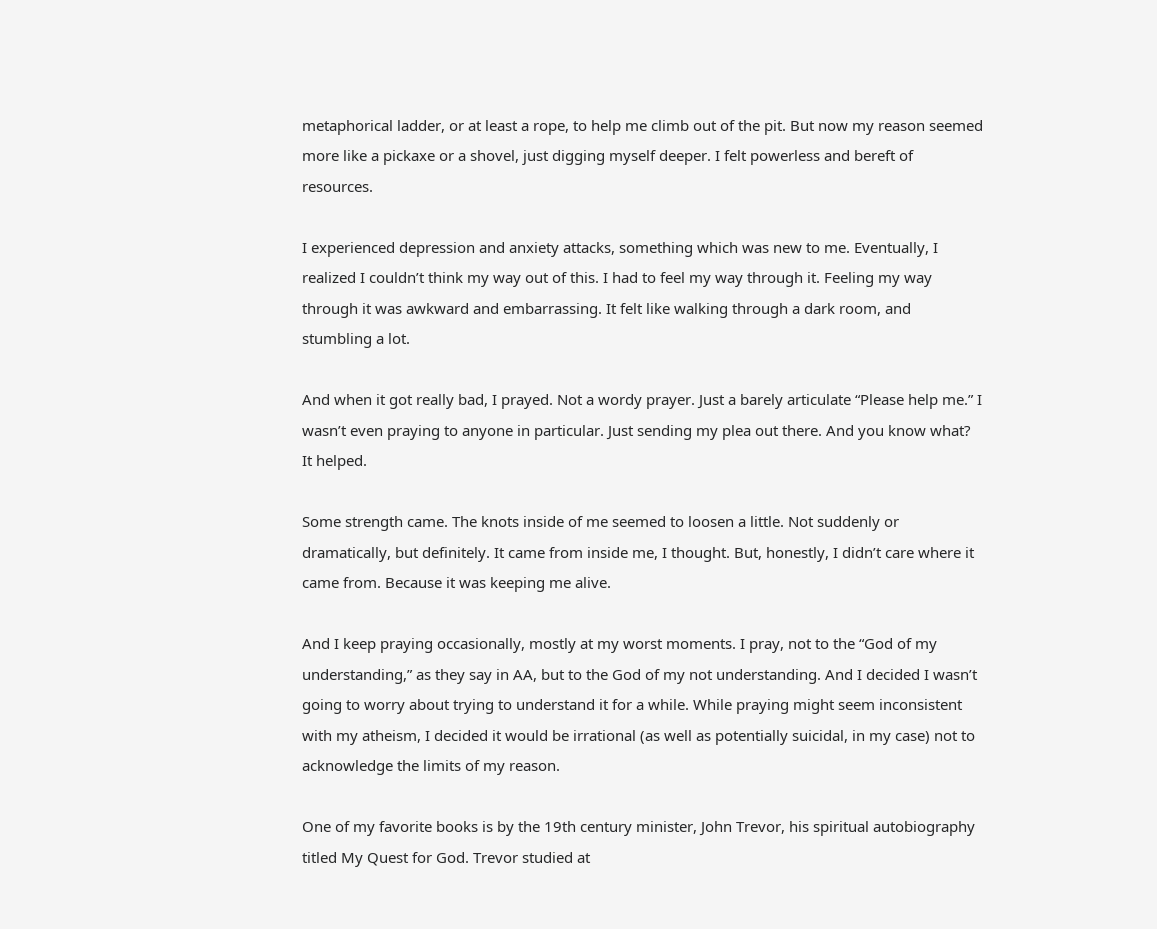metaphorical ladder, or at least a rope, to help me climb out of the pit. But now my reason seemed more like a pickaxe or a shovel, just digging myself deeper. I felt powerless and bereft of resources.

I experienced depression and anxiety attacks, something which was new to me. Eventually, I realized I couldn’t think my way out of this. I had to feel my way through it. Feeling my way through it was awkward and embarrassing. It felt like walking through a dark room, and stumbling a lot.

And when it got really bad, I prayed. Not a wordy prayer. Just a barely articulate “Please help me.” I wasn’t even praying to anyone in particular. Just sending my plea out there. And you know what? It helped.

Some strength came. The knots inside of me seemed to loosen a little. Not suddenly or dramatically, but definitely. It came from inside me, I thought. But, honestly, I didn’t care where it came from. Because it was keeping me alive.

And I keep praying occasionally, mostly at my worst moments. I pray, not to the “God of my understanding,” as they say in AA, but to the God of my not understanding. And I decided I wasn’t going to worry about trying to understand it for a while. While praying might seem inconsistent with my atheism, I decided it would be irrational (as well as potentially suicidal, in my case) not to acknowledge the limits of my reason.

One of my favorite books is by the 19th century minister, John Trevor, his spiritual autobiography titled My Quest for God. Trevor studied at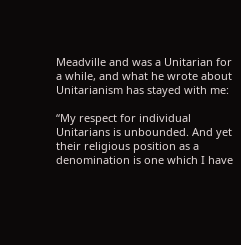Meadville and was a Unitarian for a while, and what he wrote about Unitarianism has stayed with me:

“My respect for individual Unitarians is unbounded. And yet their religious position as a denomination is one which I have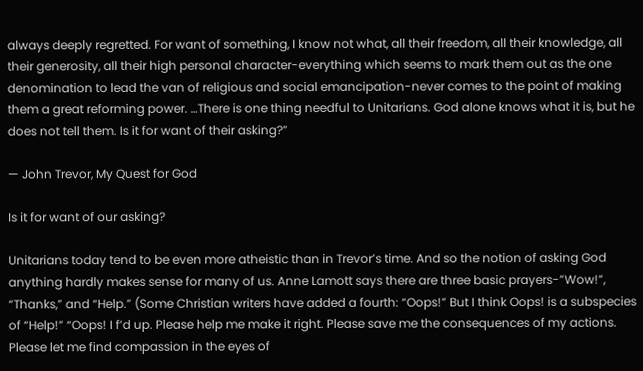always deeply regretted. For want of something, I know not what, all their freedom, all their knowledge, all their generosity, all their high personal character-everything which seems to mark them out as the one denomination to lead the van of religious and social emancipation-never comes to the point of making them a great reforming power. …There is one thing needful to Unitarians. God alone knows what it is, but he does not tell them. Is it for want of their asking?”

— John Trevor, My Quest for God

Is it for want of our asking?

Unitarians today tend to be even more atheistic than in Trevor’s time. And so the notion of asking God anything hardly makes sense for many of us. Anne Lamott says there are three basic prayers-”Wow!”, “Thanks,” and “Help.” (Some Christian writers have added a fourth: “Oops!” But I think Oops! is a subspecies of “Help!” “Oops! I f’d up. Please help me make it right. Please save me the consequences of my actions. Please let me find compassion in the eyes of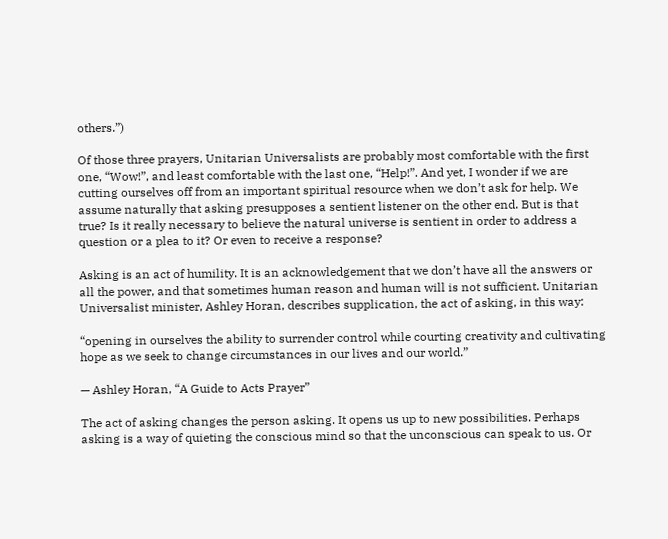others.”)

Of those three prayers, Unitarian Universalists are probably most comfortable with the first one, “Wow!”, and least comfortable with the last one, “Help!”. And yet, I wonder if we are cutting ourselves off from an important spiritual resource when we don’t ask for help. We assume naturally that asking presupposes a sentient listener on the other end. But is that true? Is it really necessary to believe the natural universe is sentient in order to address a question or a plea to it? Or even to receive a response?

Asking is an act of humility. It is an acknowledgement that we don’t have all the answers or all the power, and that sometimes human reason and human will is not sufficient. Unitarian Universalist minister, Ashley Horan, describes supplication, the act of asking, in this way:

“opening in ourselves the ability to surrender control while courting creativity and cultivating hope as we seek to change circumstances in our lives and our world.”

— Ashley Horan, “A Guide to Acts Prayer”

The act of asking changes the person asking. It opens us up to new possibilities. Perhaps asking is a way of quieting the conscious mind so that the unconscious can speak to us. Or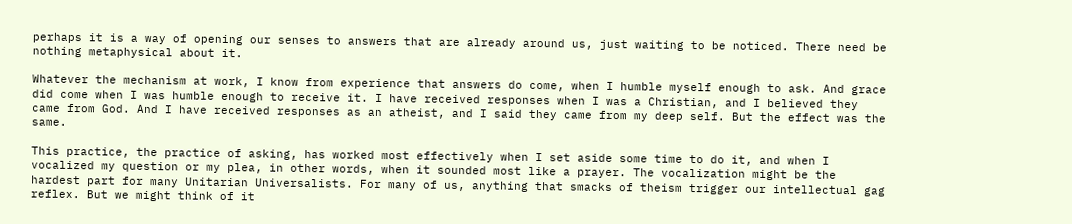perhaps it is a way of opening our senses to answers that are already around us, just waiting to be noticed. There need be nothing metaphysical about it.

Whatever the mechanism at work, I know from experience that answers do come, when I humble myself enough to ask. And grace did come when I was humble enough to receive it. I have received responses when I was a Christian, and I believed they came from God. And I have received responses as an atheist, and I said they came from my deep self. But the effect was the same.

This practice, the practice of asking, has worked most effectively when I set aside some time to do it, and when I vocalized my question or my plea, in other words, when it sounded most like a prayer. The vocalization might be the hardest part for many Unitarian Universalists. For many of us, anything that smacks of theism trigger our intellectual gag reflex. But we might think of it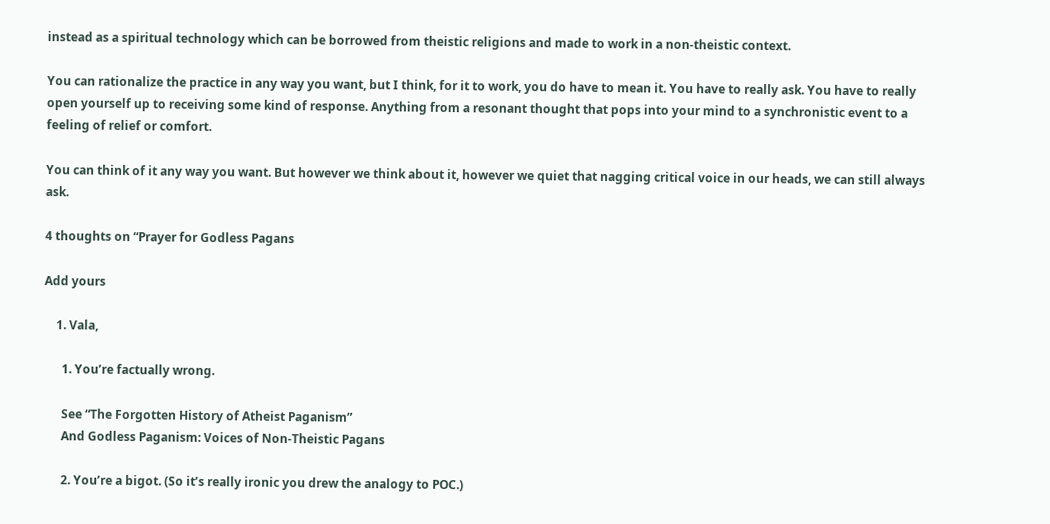instead as a spiritual technology which can be borrowed from theistic religions and made to work in a non-theistic context.

You can rationalize the practice in any way you want, but I think, for it to work, you do have to mean it. You have to really ask. You have to really open yourself up to receiving some kind of response. Anything from a resonant thought that pops into your mind to a synchronistic event to a feeling of relief or comfort.

You can think of it any way you want. But however we think about it, however we quiet that nagging critical voice in our heads, we can still always ask.

4 thoughts on “Prayer for Godless Pagans

Add yours

    1. Vala,

      1. You’re factually wrong.

      See “The Forgotten History of Atheist Paganism”
      And Godless Paganism: Voices of Non-Theistic Pagans

      2. You’re a bigot. (So it’s really ironic you drew the analogy to POC.)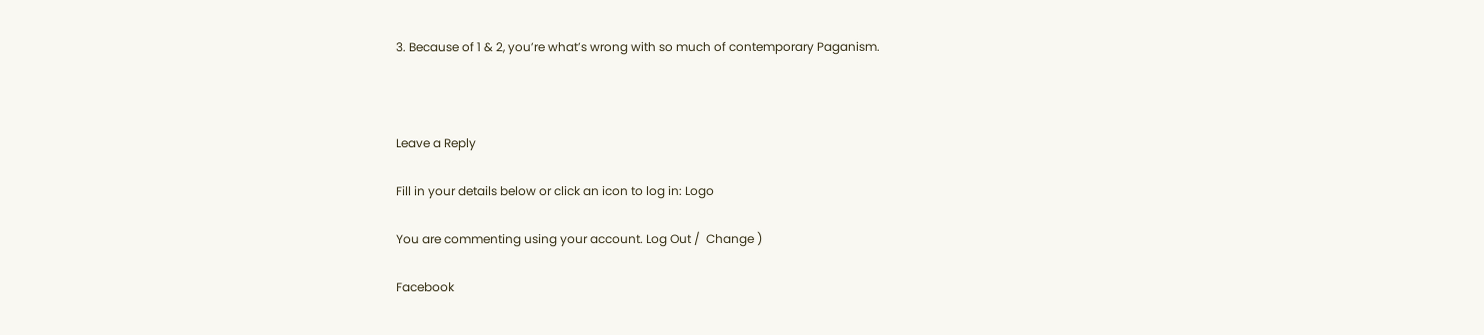3. Because of 1 & 2, you’re what’s wrong with so much of contemporary Paganism.



Leave a Reply

Fill in your details below or click an icon to log in: Logo

You are commenting using your account. Log Out /  Change )

Facebook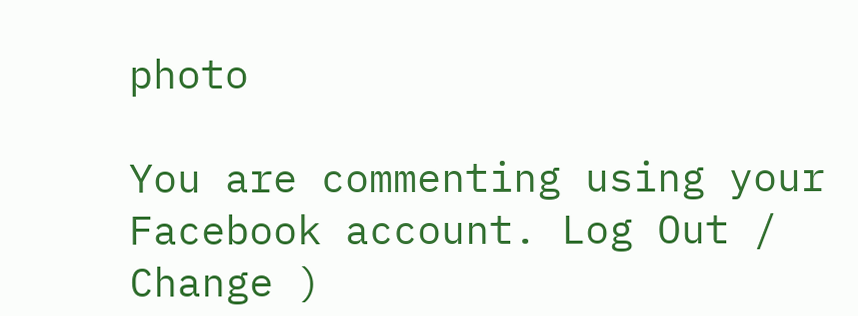photo

You are commenting using your Facebook account. Log Out /  Change )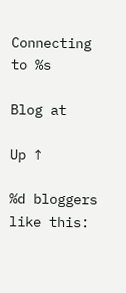Connecting to %s

Blog at

Up ↑

%d bloggers like this: